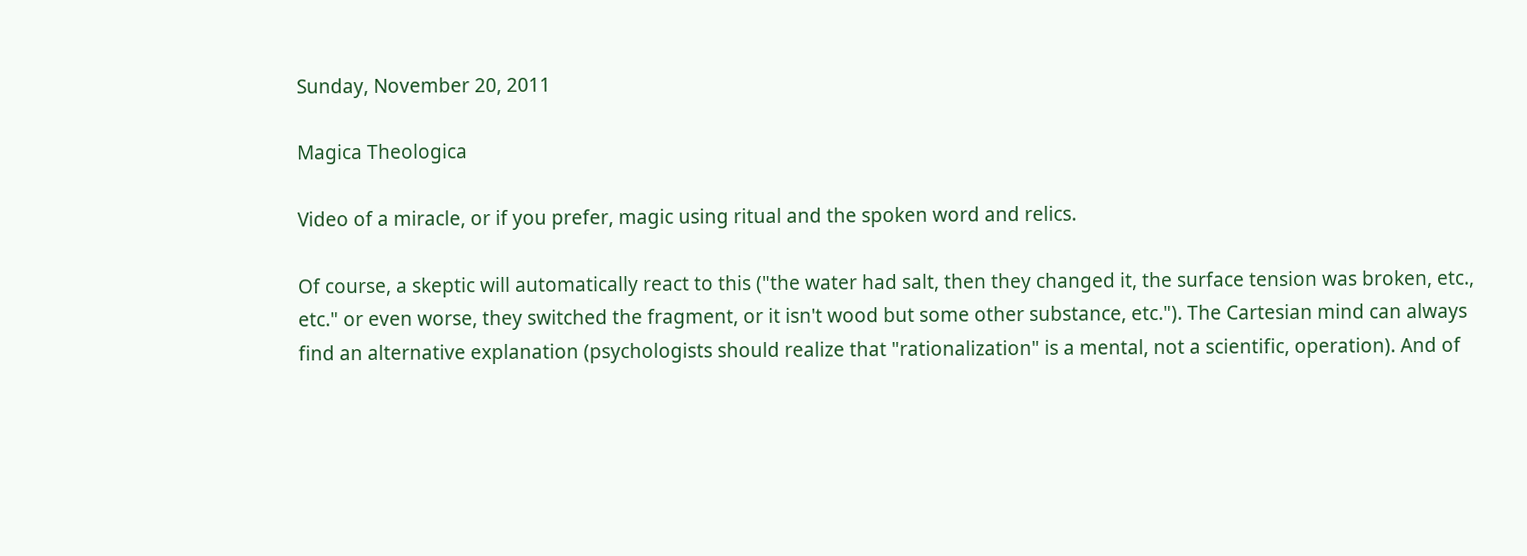Sunday, November 20, 2011

Magica Theologica

Video of a miracle, or if you prefer, magic using ritual and the spoken word and relics.

Of course, a skeptic will automatically react to this ("the water had salt, then they changed it, the surface tension was broken, etc., etc." or even worse, they switched the fragment, or it isn't wood but some other substance, etc."). The Cartesian mind can always find an alternative explanation (psychologists should realize that "rationalization" is a mental, not a scientific, operation). And of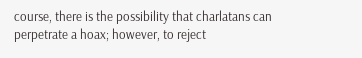course, there is the possibility that charlatans can perpetrate a hoax; however, to reject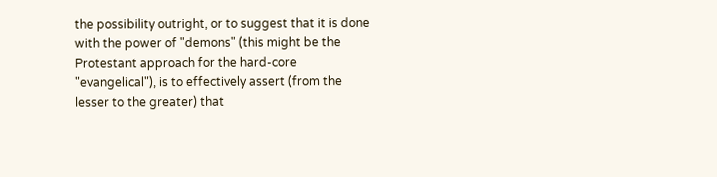the possibility outright, or to suggest that it is done with the power of "demons" (this might be the Protestant approach for the hard-core "evangelical"), is to effectively assert (from the lesser to the greater) that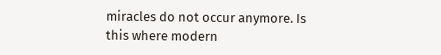miracles do not occur anymore. Is this where modern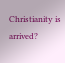Christianity is arrived?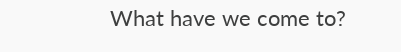What have we come to?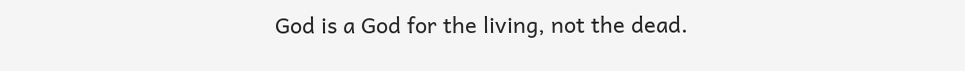God is a God for the living, not the dead.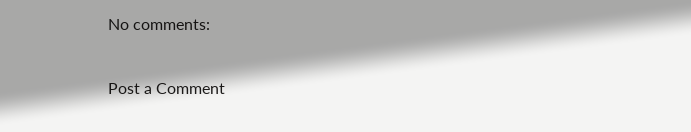No comments:

Post a Comment